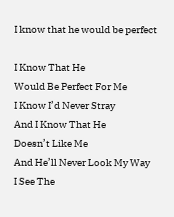I know that he would be perfect

I Know That He
Would Be Perfect For Me
I Know I’d Never Stray
And I Know That He
Doesn’t Like Me
And He’ll Never Look My Way
I See The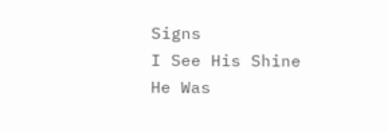Signs
I See His Shine
He Was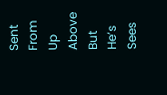Sent From Up Above
But He’s Sees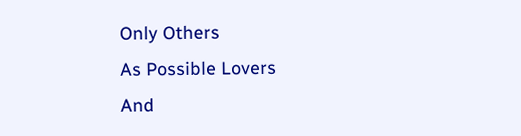Only Others
As Possible Lovers
And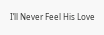I’ll Never Feel His Love